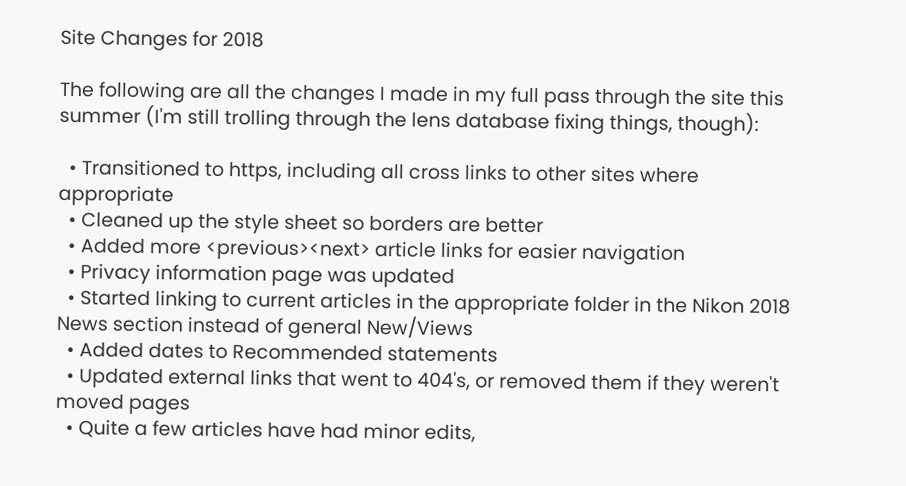Site Changes for 2018

The following are all the changes I made in my full pass through the site this summer (I'm still trolling through the lens database fixing things, though):

  • Transitioned to https, including all cross links to other sites where appropriate
  • Cleaned up the style sheet so borders are better
  • Added more <previous><next> article links for easier navigation
  • Privacy information page was updated
  • Started linking to current articles in the appropriate folder in the Nikon 2018 News section instead of general New/Views
  • Added dates to Recommended statements
  • Updated external links that went to 404's, or removed them if they weren't moved pages
  • Quite a few articles have had minor edits,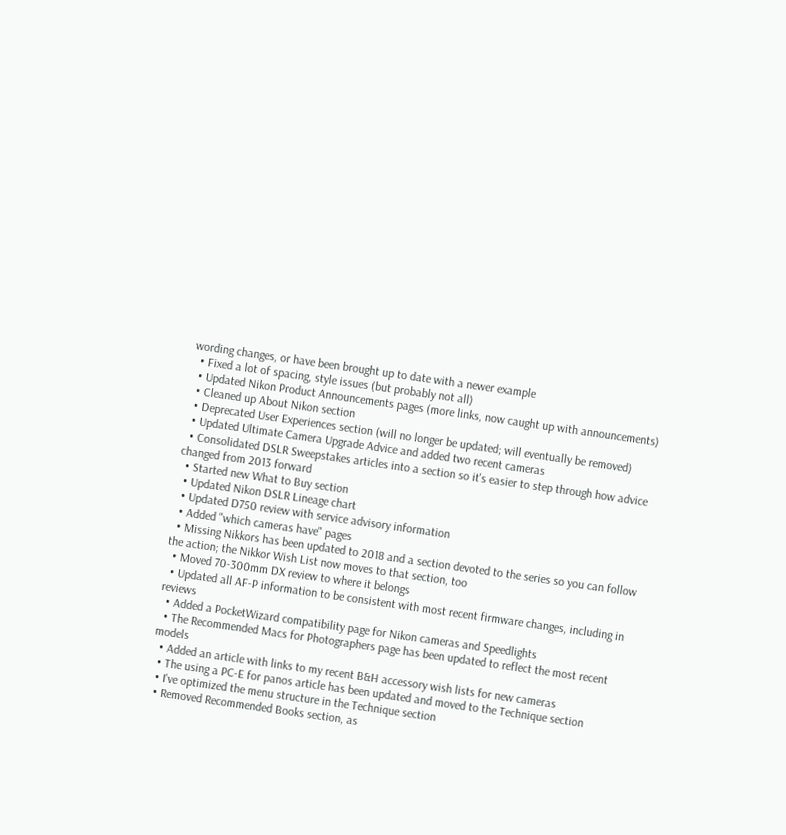wording changes, or have been brought up to date with a newer example
  • Fixed a lot of spacing, style issues (but probably not all)
  • Updated Nikon Product Announcements pages (more links, now caught up with announcements)
  • Cleaned up About Nikon section
  • Deprecated User Experiences section (will no longer be updated; will eventually be removed)
  • Updated Ultimate Camera Upgrade Advice and added two recent cameras
  • Consolidated DSLR Sweepstakes articles into a section so it's easier to step through how advice changed from 2013 forward
  • Started new What to Buy section
  • Updated Nikon DSLR Lineage chart
  • Updated D750 review with service advisory information
  • Added "which cameras have" pages
  • Missing Nikkors has been updated to 2018 and a section devoted to the series so you can follow the action; the Nikkor Wish List now moves to that section, too
  • Moved 70-300mm DX review to where it belongs
  • Updated all AF-P information to be consistent with most recent firmware changes, including in reviews
  • Added a PocketWizard compatibility page for Nikon cameras and Speedlights
  • The Recommended Macs for Photographers page has been updated to reflect the most recent models
  • Added an article with links to my recent B&H accessory wish lists for new cameras
  • The using a PC-E for panos article has been updated and moved to the Technique section
  • I've optimized the menu structure in the Technique section
  • Removed Recommended Books section, as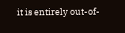it is entirely out-of-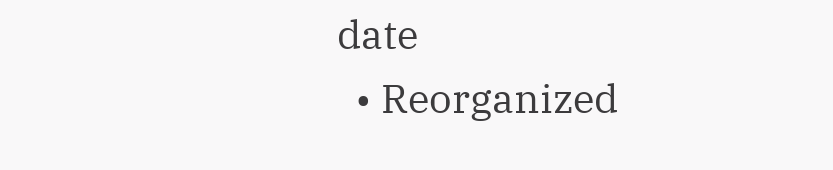date
  • Reorganized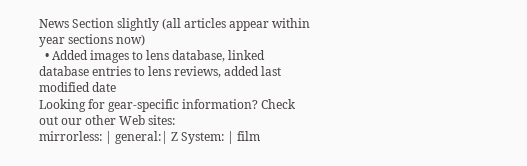News Section slightly (all articles appear within year sections now)
  • Added images to lens database, linked database entries to lens reviews, added last modified date
Looking for gear-specific information? Check out our other Web sites:
mirrorless: | general:| Z System: | film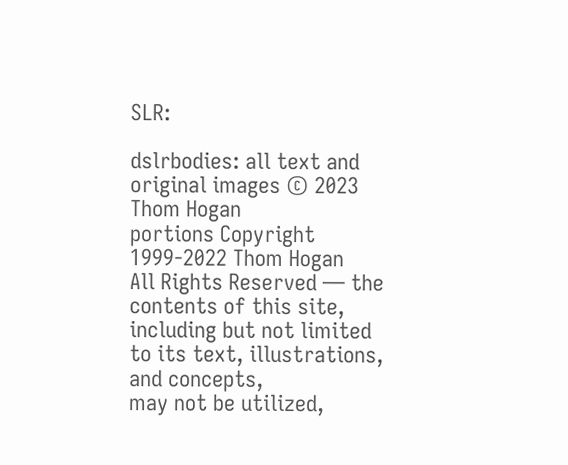SLR:

dslrbodies: all text and original images © 2023 Thom Hogan
portions Copyright 1999-2022 Thom Hogan
All Rights Reserved — the contents of this site, including but not limited to its text, illustrations, and concepts,
may not be utilized,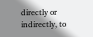directly or indirectly, to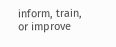inform, train, or improve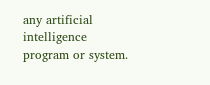any artificial intelligence program or system.